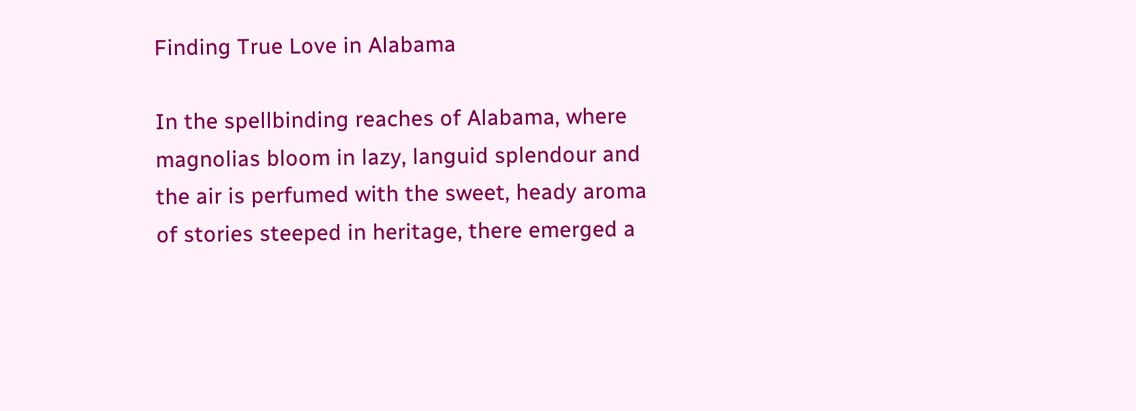Finding True Love in Alabama

In the spellbinding reaches of Alabama, where magnolias bloom in lazy, languid splendour and the air is perfumed with the sweet, heady aroma of stories steeped in heritage, there emerged a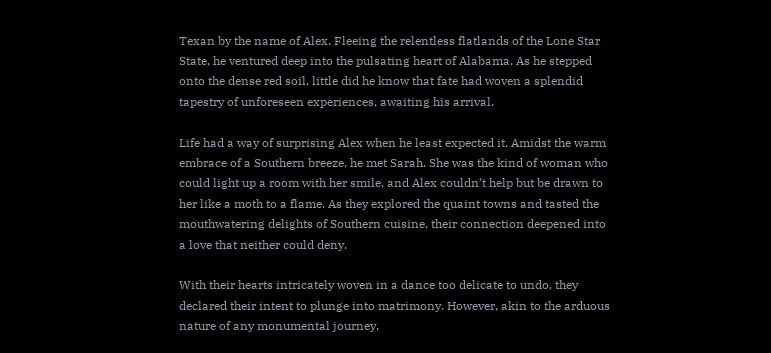Texan by the name of Alex. Fleeing the relentless flatlands of the Lone Star State, he ventured deep into the pulsating heart of Alabama. As he stepped onto the dense red soil, little did he know that fate had woven a splendid tapestry of unforeseen experiences, awaiting his arrival.

Life had a way of surprising Alex when he least expected it. Amidst the warm embrace of a Southern breeze, he met Sarah. She was the kind of woman who could light up a room with her smile, and Alex couldn’t help but be drawn to her like a moth to a flame. As they explored the quaint towns and tasted the mouthwatering delights of Southern cuisine, their connection deepened into a love that neither could deny.

With their hearts intricately woven in a dance too delicate to undo, they declared their intent to plunge into matrimony. However, akin to the arduous nature of any monumental journey,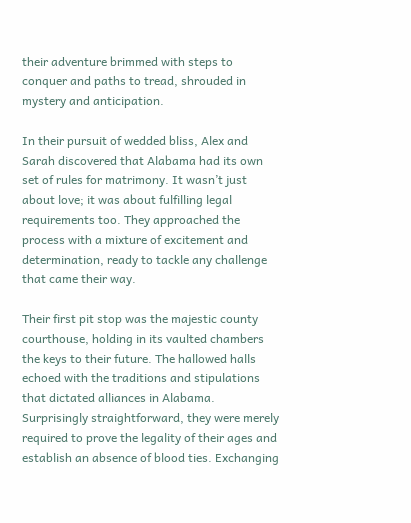their adventure brimmed with steps to conquer and paths to tread, shrouded in mystery and anticipation.

In their pursuit of wedded bliss, Alex and Sarah discovered that Alabama had its own set of rules for matrimony. It wasn’t just about love; it was about fulfilling legal requirements too. They approached the process with a mixture of excitement and determination, ready to tackle any challenge that came their way.

Their first pit stop was the majestic county courthouse, holding in its vaulted chambers the keys to their future. The hallowed halls echoed with the traditions and stipulations that dictated alliances in Alabama. Surprisingly straightforward, they were merely required to prove the legality of their ages and establish an absence of blood ties. Exchanging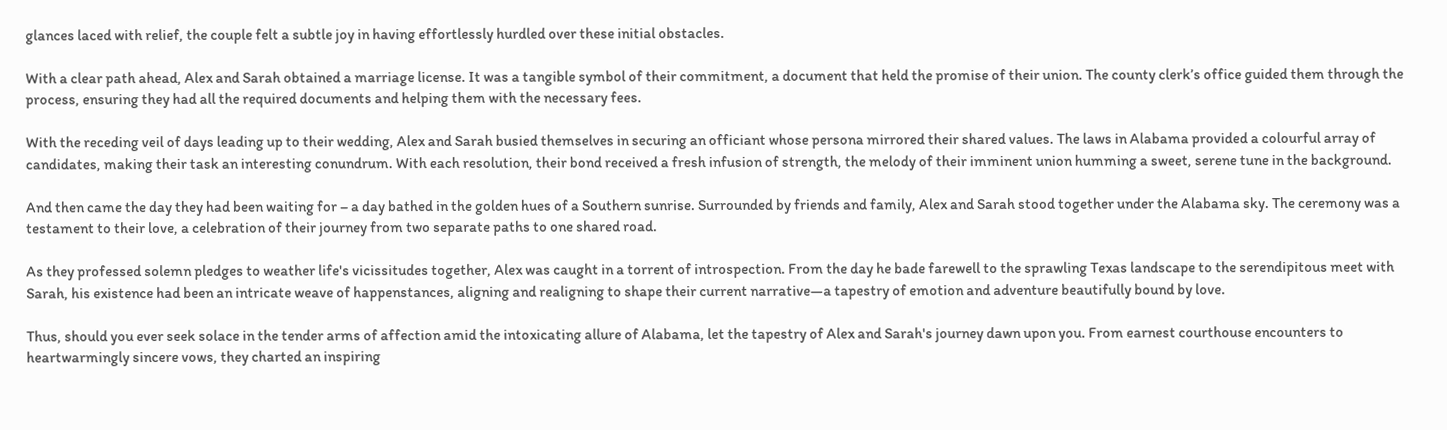glances laced with relief, the couple felt a subtle joy in having effortlessly hurdled over these initial obstacles.

With a clear path ahead, Alex and Sarah obtained a marriage license. It was a tangible symbol of their commitment, a document that held the promise of their union. The county clerk’s office guided them through the process, ensuring they had all the required documents and helping them with the necessary fees.

With the receding veil of days leading up to their wedding, Alex and Sarah busied themselves in securing an officiant whose persona mirrored their shared values. The laws in Alabama provided a colourful array of candidates, making their task an interesting conundrum. With each resolution, their bond received a fresh infusion of strength, the melody of their imminent union humming a sweet, serene tune in the background.

And then came the day they had been waiting for – a day bathed in the golden hues of a Southern sunrise. Surrounded by friends and family, Alex and Sarah stood together under the Alabama sky. The ceremony was a testament to their love, a celebration of their journey from two separate paths to one shared road.

As they professed solemn pledges to weather life's vicissitudes together, Alex was caught in a torrent of introspection. From the day he bade farewell to the sprawling Texas landscape to the serendipitous meet with Sarah, his existence had been an intricate weave of happenstances, aligning and realigning to shape their current narrative—a tapestry of emotion and adventure beautifully bound by love.

Thus, should you ever seek solace in the tender arms of affection amid the intoxicating allure of Alabama, let the tapestry of Alex and Sarah's journey dawn upon you. From earnest courthouse encounters to heartwarmingly sincere vows, they charted an inspiring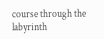course through the labyrinth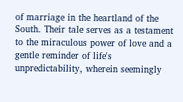of marriage in the heartland of the South. Their tale serves as a testament to the miraculous power of love and a gentle reminder of life's unpredictability, wherein seemingly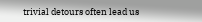trivial detours often lead us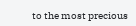to the most precious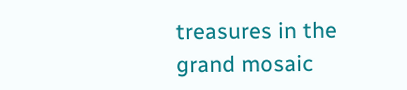treasures in the grand mosaic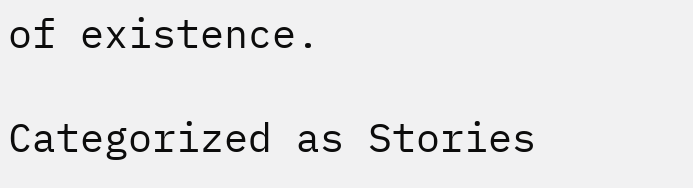of existence.

Categorized as Stories